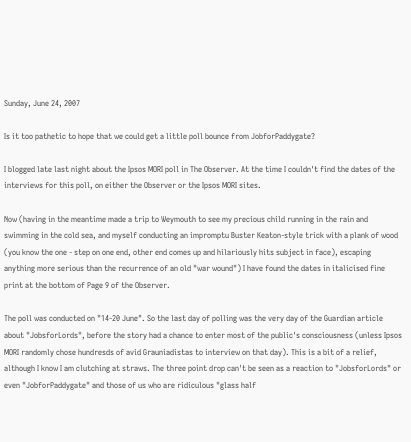Sunday, June 24, 2007

Is it too pathetic to hope that we could get a little poll bounce from JobforPaddygate?

I blogged late last night about the Ipsos MORI poll in The Observer. At the time I couldn't find the dates of the interviews for this poll, on either the Observer or the Ipsos MORI sites.

Now (having in the meantime made a trip to Weymouth to see my precious child running in the rain and swimming in the cold sea, and myself conducting an impromptu Buster Keaton-style trick with a plank of wood (you know the one - step on one end, other end comes up and hilariously hits subject in face), escaping anything more serious than the recurrence of an old "war wound") I have found the dates in italicised fine print at the bottom of Page 9 of the Observer.

The poll was conducted on "14-20 June". So the last day of polling was the very day of the Guardian article about "JobsforLords", before the story had a chance to enter most of the public's consciousness (unless Ipsos MORI randomly chose hundresds of avid Grauniadistas to interview on that day). This is a bit of a relief, although I know I am clutching at straws. The three point drop can't be seen as a reaction to "JobsforLords" or even "JobforPaddygate" and those of us who are ridiculous "glass half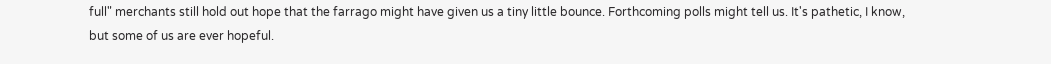full" merchants still hold out hope that the farrago might have given us a tiny little bounce. Forthcoming polls might tell us. It's pathetic, I know, but some of us are ever hopeful.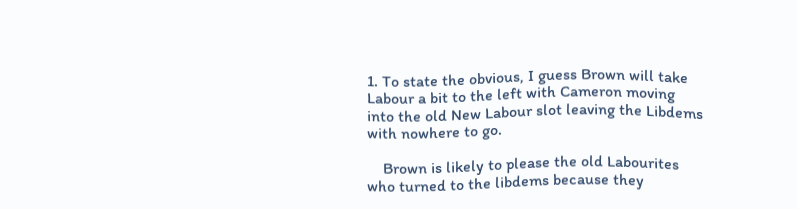1. To state the obvious, I guess Brown will take Labour a bit to the left with Cameron moving into the old New Labour slot leaving the Libdems with nowhere to go.

    Brown is likely to please the old Labourites who turned to the libdems because they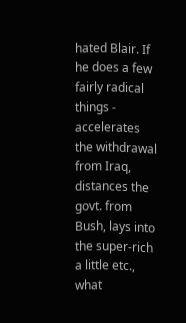hated Blair. If he does a few fairly radical things - accelerates the withdrawal from Iraq, distances the govt. from Bush, lays into the super-rich a little etc., what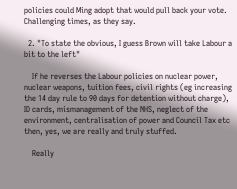policies could Ming adopt that would pull back your vote. Challenging times, as they say.

  2. "To state the obvious, I guess Brown will take Labour a bit to the left"

    If he reverses the Labour policies on nuclear power, nuclear weapons, tuition fees, civil rights (eg increasing the 14 day rule to 90 days for detention without charge), ID cards, mismanagement of the NHS, neglect of the environment, centralisation of power and Council Tax etc then, yes, we are really and truly stuffed.

    Really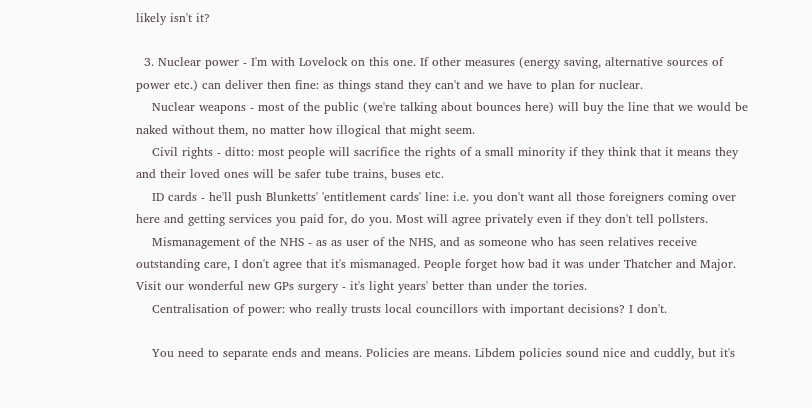likely isn't it?

  3. Nuclear power - I'm with Lovelock on this one. If other measures (energy saving, alternative sources of power etc.) can deliver then fine: as things stand they can't and we have to plan for nuclear.
    Nuclear weapons - most of the public (we're talking about bounces here) will buy the line that we would be naked without them, no matter how illogical that might seem.
    Civil rights - ditto: most people will sacrifice the rights of a small minority if they think that it means they and their loved ones will be safer tube trains, buses etc.
    ID cards - he'll push Blunketts' 'entitlement cards' line: i.e. you don't want all those foreigners coming over here and getting services you paid for, do you. Most will agree privately even if they don't tell pollsters.
    Mismanagement of the NHS - as as user of the NHS, and as someone who has seen relatives receive outstanding care, I don't agree that it's mismanaged. People forget how bad it was under Thatcher and Major. Visit our wonderful new GPs surgery - it's light years' better than under the tories.
    Centralisation of power: who really trusts local councillors with important decisions? I don't.

    You need to separate ends and means. Policies are means. Libdem policies sound nice and cuddly, but it's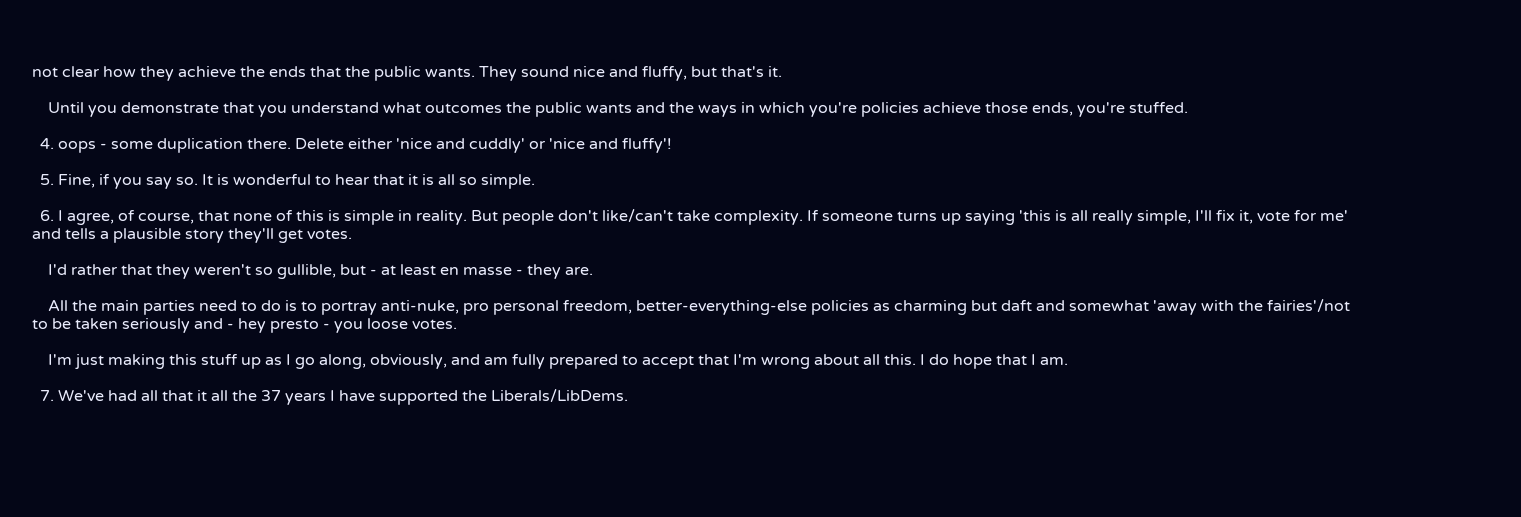not clear how they achieve the ends that the public wants. They sound nice and fluffy, but that's it.

    Until you demonstrate that you understand what outcomes the public wants and the ways in which you're policies achieve those ends, you're stuffed.

  4. oops - some duplication there. Delete either 'nice and cuddly' or 'nice and fluffy'!

  5. Fine, if you say so. It is wonderful to hear that it is all so simple.

  6. I agree, of course, that none of this is simple in reality. But people don't like/can't take complexity. If someone turns up saying 'this is all really simple, I'll fix it, vote for me' and tells a plausible story they'll get votes.

    I'd rather that they weren't so gullible, but - at least en masse - they are.

    All the main parties need to do is to portray anti-nuke, pro personal freedom, better-everything-else policies as charming but daft and somewhat 'away with the fairies'/not to be taken seriously and - hey presto - you loose votes.

    I'm just making this stuff up as I go along, obviously, and am fully prepared to accept that I'm wrong about all this. I do hope that I am.

  7. We've had all that it all the 37 years I have supported the Liberals/LibDems.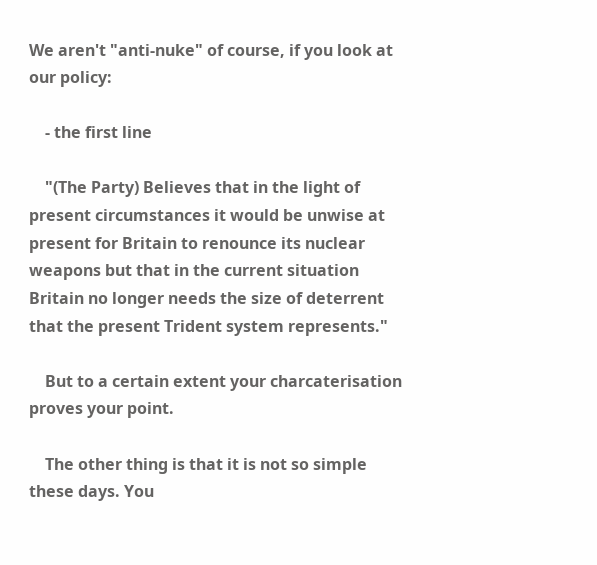We aren't "anti-nuke" of course, if you look at our policy:

    - the first line

    "(The Party) Believes that in the light of present circumstances it would be unwise at present for Britain to renounce its nuclear weapons but that in the current situation Britain no longer needs the size of deterrent that the present Trident system represents."

    But to a certain extent your charcaterisation proves your point.

    The other thing is that it is not so simple these days. You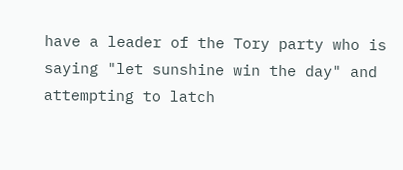have a leader of the Tory party who is saying "let sunshine win the day" and attempting to latch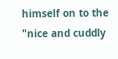himself on to the "nice and cuddly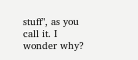stuff", as you call it. I wonder why?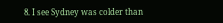8. I see Sydney was colder than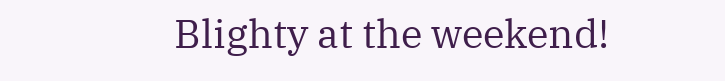Blighty at the weekend!